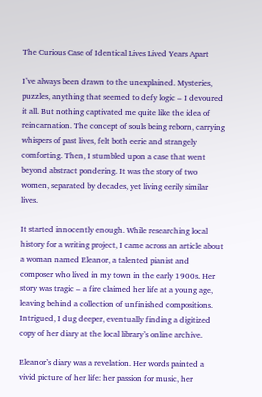The Curious Case of Identical Lives Lived Years Apart

I’ve always been drawn to the unexplained. Mysteries‚ puzzles‚ anything that seemed to defy logic ‒ I devoured it all. But nothing captivated me quite like the idea of reincarnation. The concept of souls being reborn‚ carrying whispers of past lives‚ felt both eerie and strangely comforting. Then‚ I stumbled upon a case that went beyond abstract pondering. It was the story of two women‚ separated by decades‚ yet living eerily similar lives.

It started innocently enough. While researching local history for a writing project‚ I came across an article about a woman named Eleanor‚ a talented pianist and composer who lived in my town in the early 1900s. Her story was tragic ‒ a fire claimed her life at a young age‚ leaving behind a collection of unfinished compositions. Intrigued‚ I dug deeper‚ eventually finding a digitized copy of her diary at the local library’s online archive.

Eleanor’s diary was a revelation. Her words painted a vivid picture of her life: her passion for music‚ her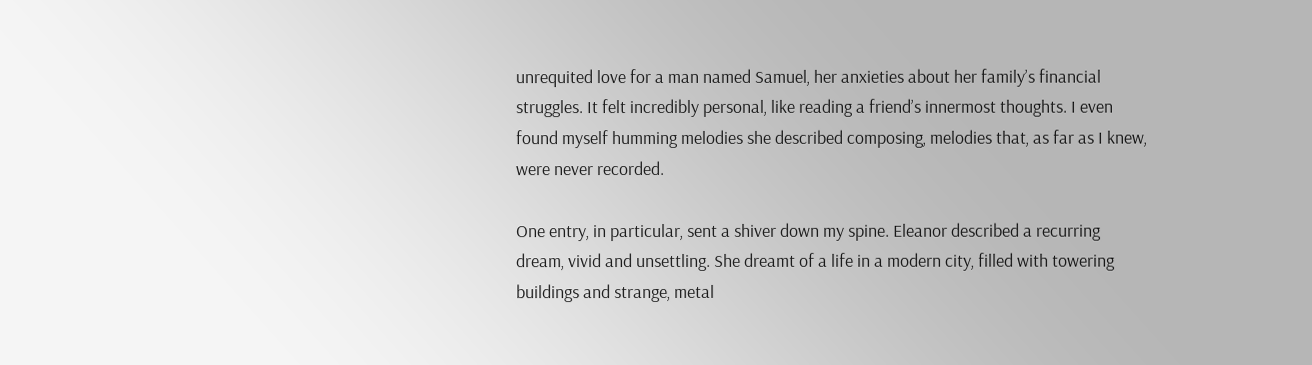unrequited love for a man named Samuel‚ her anxieties about her family’s financial struggles. It felt incredibly personal‚ like reading a friend’s innermost thoughts. I even found myself humming melodies she described composing‚ melodies that‚ as far as I knew‚ were never recorded.

One entry‚ in particular‚ sent a shiver down my spine. Eleanor described a recurring dream‚ vivid and unsettling. She dreamt of a life in a modern city‚ filled with towering buildings and strange‚ metal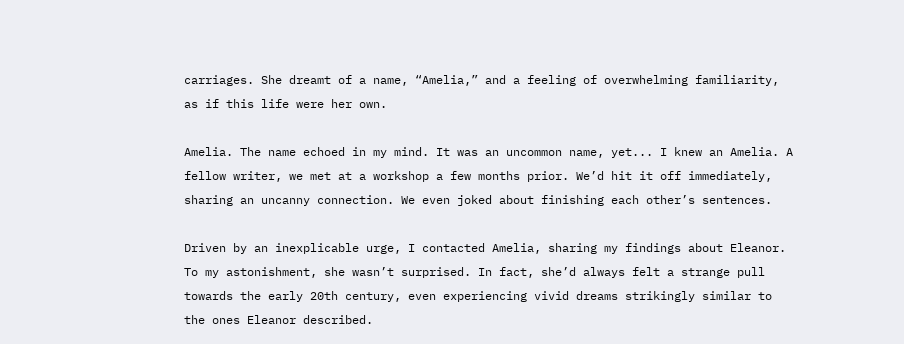carriages. She dreamt of a name‚ “Amelia‚” and a feeling of overwhelming familiarity‚ as if this life were her own.

Amelia. The name echoed in my mind. It was an uncommon name‚ yet... I knew an Amelia. A fellow writer‚ we met at a workshop a few months prior. We’d hit it off immediately‚ sharing an uncanny connection. We even joked about finishing each other’s sentences.

Driven by an inexplicable urge‚ I contacted Amelia‚ sharing my findings about Eleanor. To my astonishment‚ she wasn’t surprised. In fact‚ she’d always felt a strange pull towards the early 20th century‚ even experiencing vivid dreams strikingly similar to the ones Eleanor described.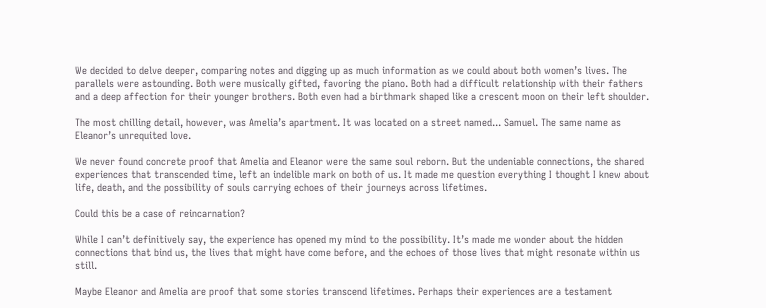We decided to delve deeper‚ comparing notes and digging up as much information as we could about both women’s lives. The parallels were astounding. Both were musically gifted‚ favoring the piano. Both had a difficult relationship with their fathers and a deep affection for their younger brothers. Both even had a birthmark shaped like a crescent moon on their left shoulder.

The most chilling detail‚ however‚ was Amelia’s apartment. It was located on a street named... Samuel. The same name as Eleanor’s unrequited love.

We never found concrete proof that Amelia and Eleanor were the same soul reborn. But the undeniable connections‚ the shared experiences that transcended time‚ left an indelible mark on both of us. It made me question everything I thought I knew about life‚ death‚ and the possibility of souls carrying echoes of their journeys across lifetimes.

Could this be a case of reincarnation?

While I can’t definitively say‚ the experience has opened my mind to the possibility. It’s made me wonder about the hidden connections that bind us‚ the lives that might have come before‚ and the echoes of those lives that might resonate within us still.

Maybe Eleanor and Amelia are proof that some stories transcend lifetimes. Perhaps their experiences are a testament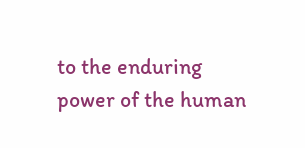to the enduring power of the human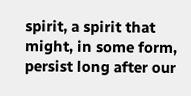spirit‚ a spirit that might‚ in some form‚ persist long after our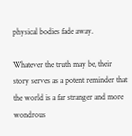physical bodies fade away.

Whatever the truth may be‚ their story serves as a potent reminder that the world is a far stranger and more wondrous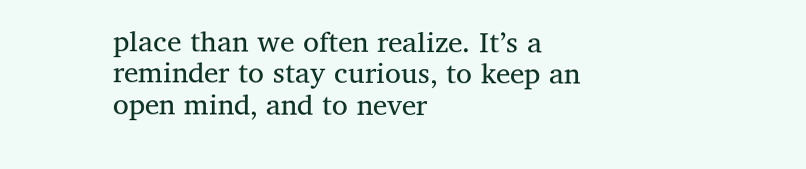place than we often realize. It’s a reminder to stay curious‚ to keep an open mind‚ and to never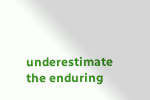underestimate the enduring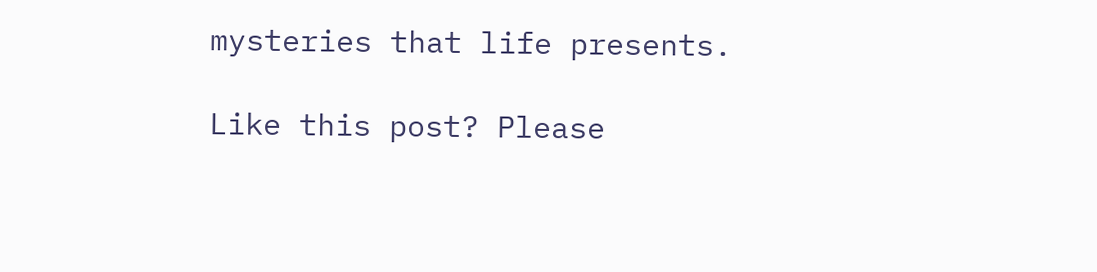mysteries that life presents.

Like this post? Please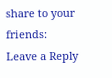share to your friends:
Leave a Reply